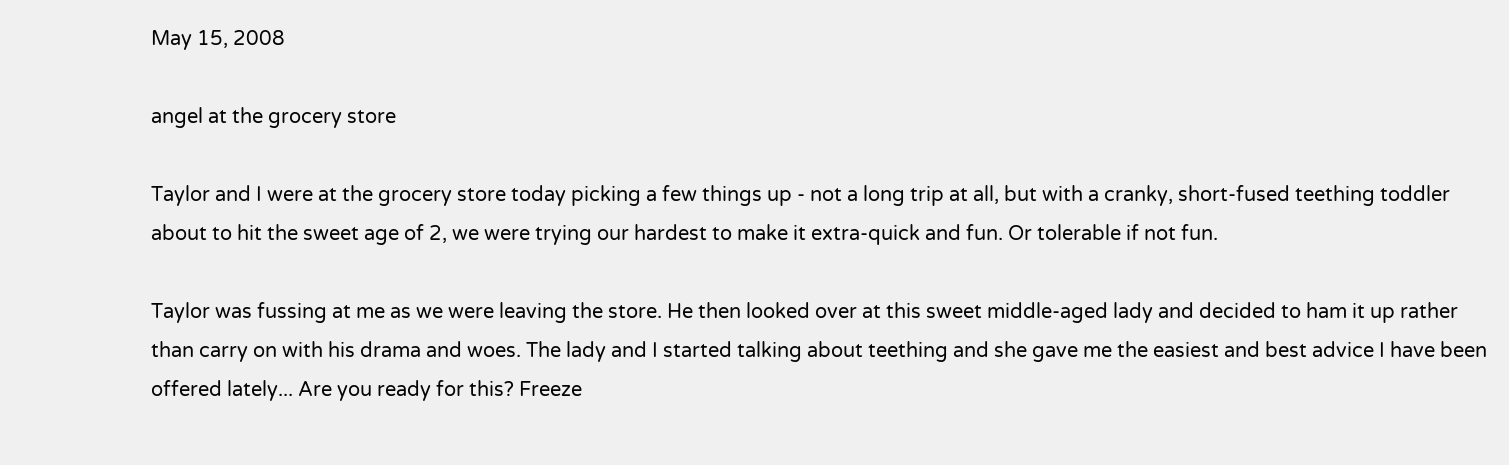May 15, 2008

angel at the grocery store

Taylor and I were at the grocery store today picking a few things up - not a long trip at all, but with a cranky, short-fused teething toddler about to hit the sweet age of 2, we were trying our hardest to make it extra-quick and fun. Or tolerable if not fun.

Taylor was fussing at me as we were leaving the store. He then looked over at this sweet middle-aged lady and decided to ham it up rather than carry on with his drama and woes. The lady and I started talking about teething and she gave me the easiest and best advice I have been offered lately... Are you ready for this? Freeze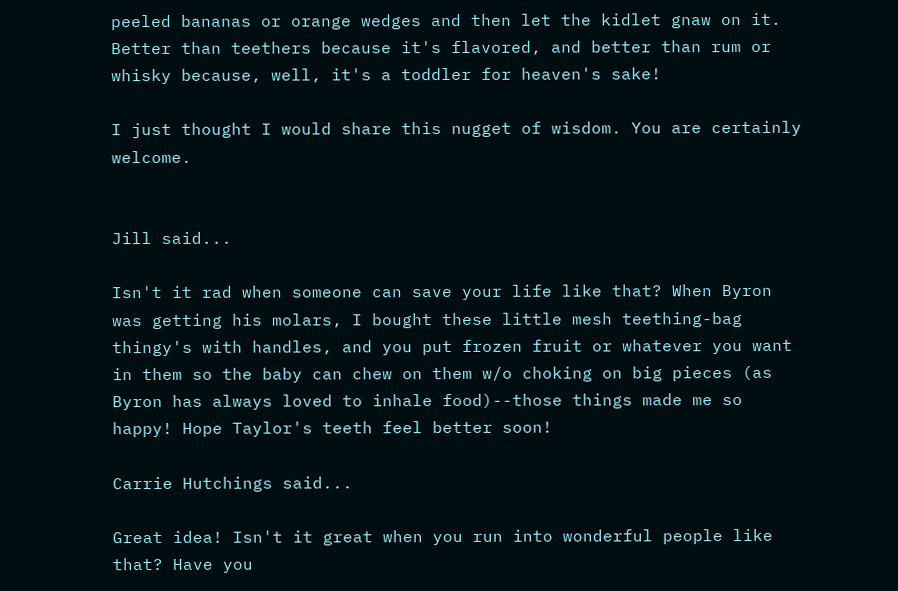peeled bananas or orange wedges and then let the kidlet gnaw on it. Better than teethers because it's flavored, and better than rum or whisky because, well, it's a toddler for heaven's sake!

I just thought I would share this nugget of wisdom. You are certainly welcome.


Jill said...

Isn't it rad when someone can save your life like that? When Byron was getting his molars, I bought these little mesh teething-bag thingy's with handles, and you put frozen fruit or whatever you want in them so the baby can chew on them w/o choking on big pieces (as Byron has always loved to inhale food)--those things made me so happy! Hope Taylor's teeth feel better soon!

Carrie Hutchings said...

Great idea! Isn't it great when you run into wonderful people like that? Have you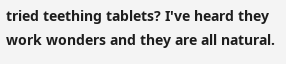tried teething tablets? I've heard they work wonders and they are all natural.